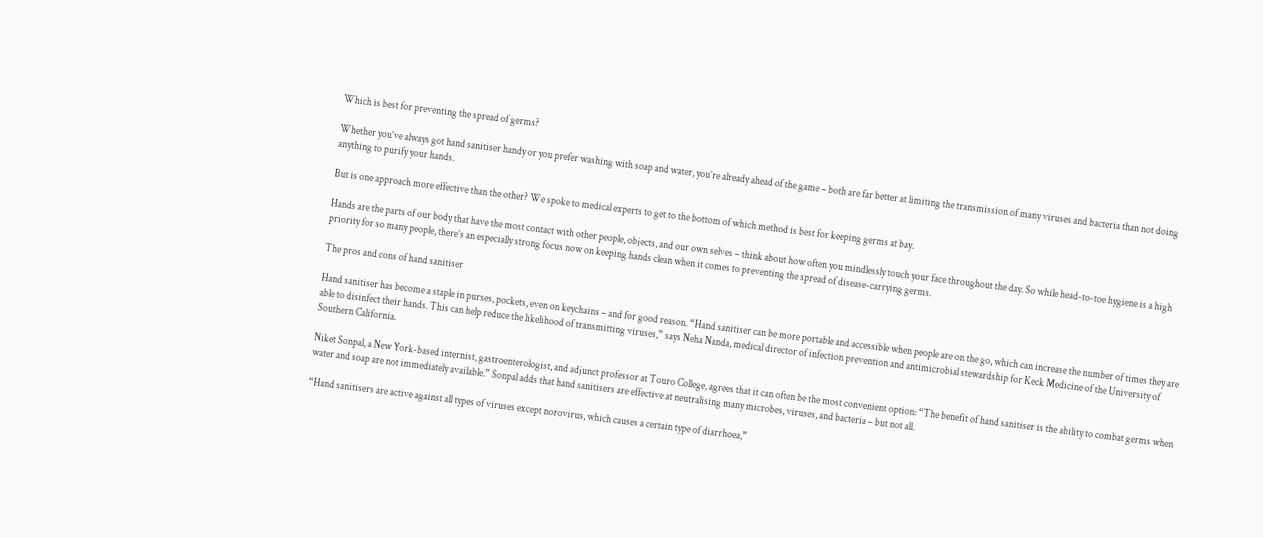Which is best for preventing the spread of germs?

Whether you’ve always got hand sanitiser handy or you prefer washing with soap and water, you’re already ahead of the game – both are far better at limiting the transmission of many viruses and bacteria than not doing anything to purify your hands.

But is one approach more effective than the other? We spoke to medical experts to get to the bottom of which method is best for keeping germs at bay.

Hands are the parts of our body that have the most contact with other people, objects, and our own selves – think about how often you mindlessly touch your face throughout the day. So while head-to-toe hygiene is a high priority for so many people, there’s an especially strong focus now on keeping hands clean when it comes to preventing the spread of disease-carrying germs.

The pros and cons of hand sanitiser

Hand sanitiser has become a staple in purses, pockets, even on keychains – and for good reason. “Hand sanitiser can be more portable and accessible when people are on the go, which can increase the number of times they are able to disinfect their hands. This can help reduce the likelihood of transmitting viruses,” says Neha Nanda, medical director of infection prevention and antimicrobial stewardship for Keck Medicine of the University of Southern California.

Niket Sonpal, a New York-based internist, gastroenterologist, and adjunct professor at Touro College, agrees that it can often be the most convenient option: “The benefit of hand sanitiser is the ability to combat germs when water and soap are not immediately available.” Sonpal adds that hand sanitisers are effective at neutralising many microbes, viruses, and bacteria – but not all.

“Hand sanitisers are active against all types of viruses except norovirus, which causes a certain type of diarrhoea,”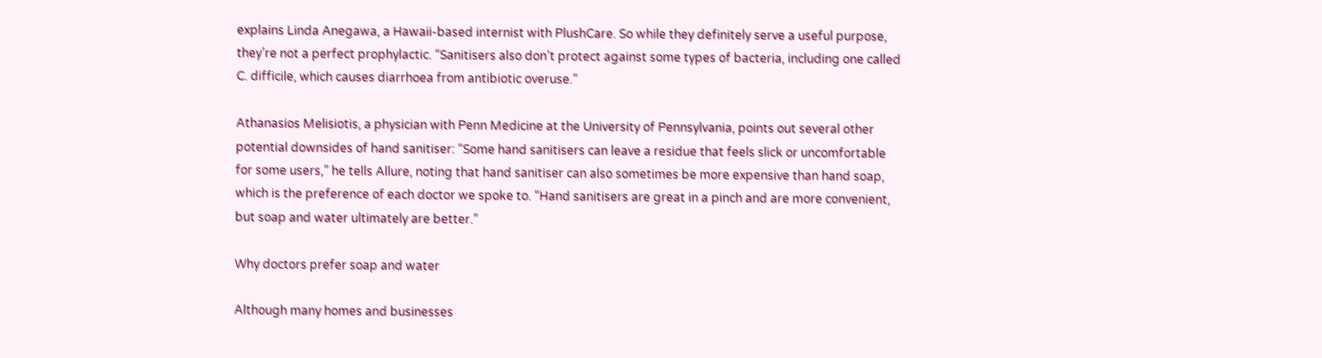explains Linda Anegawa, a Hawaii-based internist with PlushCare. So while they definitely serve a useful purpose, they’re not a perfect prophylactic. “Sanitisers also don’t protect against some types of bacteria, including one called C. difficile, which causes diarrhoea from antibiotic overuse.”

Athanasios Melisiotis, a physician with Penn Medicine at the University of Pennsylvania, points out several other potential downsides of hand sanitiser: “Some hand sanitisers can leave a residue that feels slick or uncomfortable for some users,” he tells Allure, noting that hand sanitiser can also sometimes be more expensive than hand soap, which is the preference of each doctor we spoke to. “Hand sanitisers are great in a pinch and are more convenient, but soap and water ultimately are better.”

Why doctors prefer soap and water

Although many homes and businesses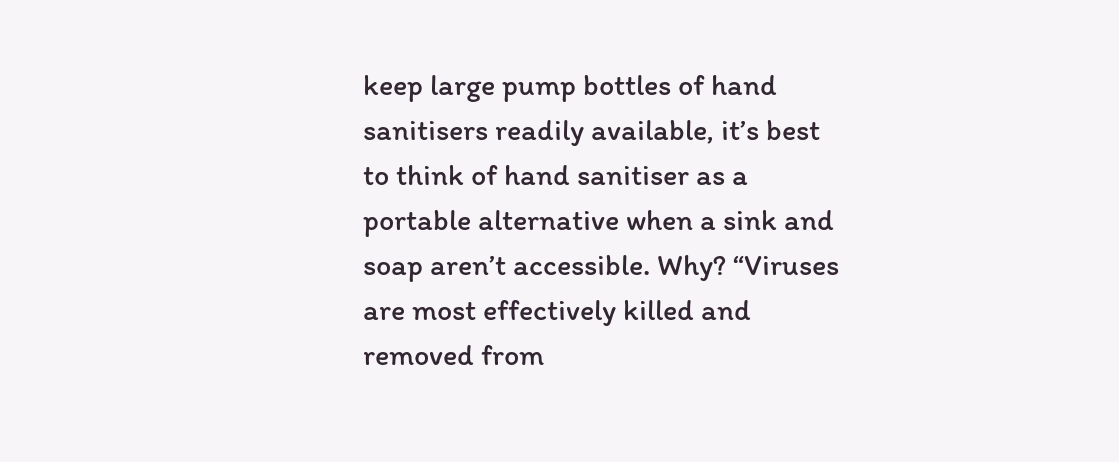keep large pump bottles of hand sanitisers readily available, it’s best to think of hand sanitiser as a portable alternative when a sink and soap aren’t accessible. Why? “Viruses are most effectively killed and removed from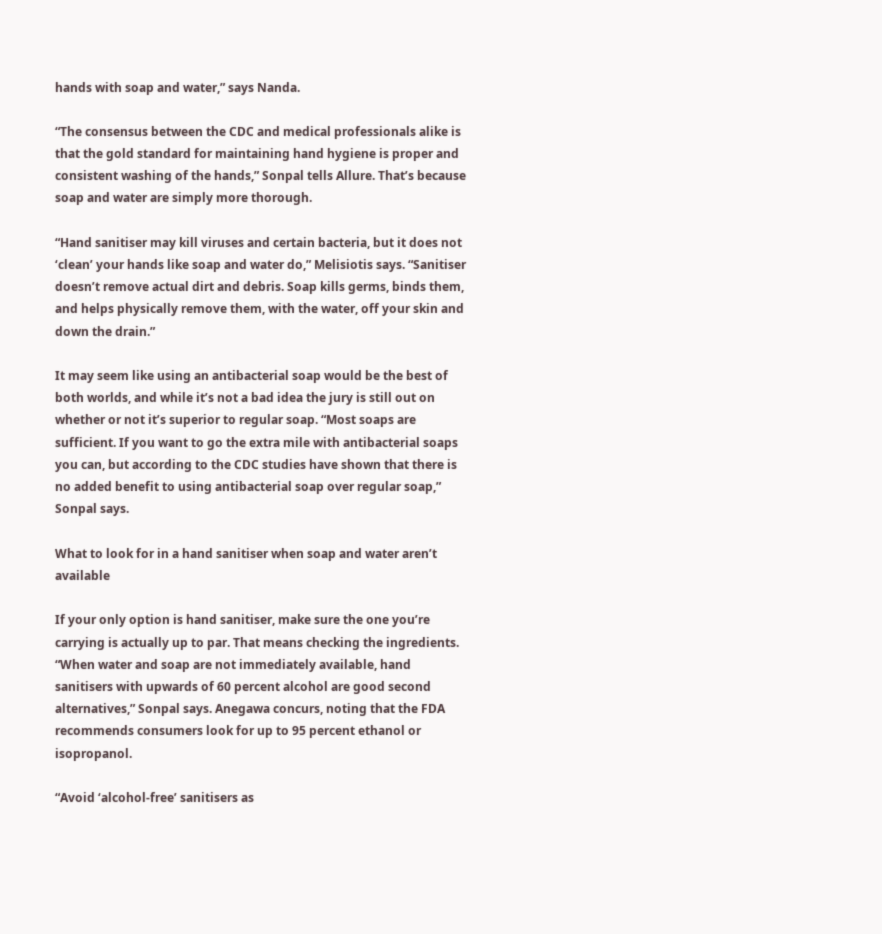hands with soap and water,” says Nanda.

“The consensus between the CDC and medical professionals alike is that the gold standard for maintaining hand hygiene is proper and consistent washing of the hands,” Sonpal tells Allure. That’s because soap and water are simply more thorough.

“Hand sanitiser may kill viruses and certain bacteria, but it does not ‘clean’ your hands like soap and water do,” Melisiotis says. “Sanitiser doesn’t remove actual dirt and debris. Soap kills germs, binds them, and helps physically remove them, with the water, off your skin and down the drain.”

It may seem like using an antibacterial soap would be the best of both worlds, and while it’s not a bad idea the jury is still out on whether or not it’s superior to regular soap. “Most soaps are sufficient. If you want to go the extra mile with antibacterial soaps you can, but according to the CDC studies have shown that there is no added benefit to using antibacterial soap over regular soap,” Sonpal says.

What to look for in a hand sanitiser when soap and water aren’t available

If your only option is hand sanitiser, make sure the one you’re carrying is actually up to par. That means checking the ingredients. “When water and soap are not immediately available, hand sanitisers with upwards of 60 percent alcohol are good second alternatives,” Sonpal says. Anegawa concurs, noting that the FDA recommends consumers look for up to 95 percent ethanol or isopropanol.

“Avoid ‘alcohol-free’ sanitisers as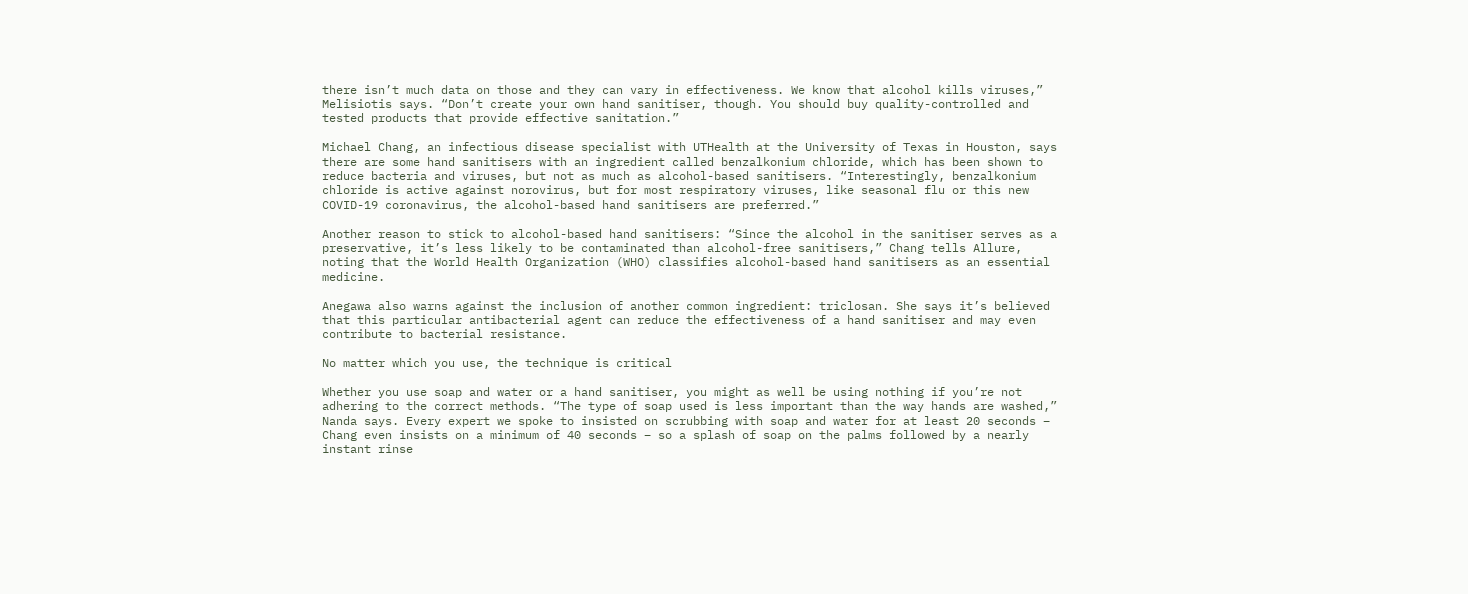there isn’t much data on those and they can vary in effectiveness. We know that alcohol kills viruses,” Melisiotis says. “Don’t create your own hand sanitiser, though. You should buy quality-controlled and tested products that provide effective sanitation.”

Michael Chang, an infectious disease specialist with UTHealth at the University of Texas in Houston, says there are some hand sanitisers with an ingredient called benzalkonium chloride, which has been shown to reduce bacteria and viruses, but not as much as alcohol-based sanitisers. “Interestingly, benzalkonium chloride is active against norovirus, but for most respiratory viruses, like seasonal flu or this new COVID-19 coronavirus, the alcohol-based hand sanitisers are preferred.”

Another reason to stick to alcohol-based hand sanitisers: “Since the alcohol in the sanitiser serves as a preservative, it’s less likely to be contaminated than alcohol-free sanitisers,” Chang tells Allure, noting that the World Health Organization (WHO) classifies alcohol-based hand sanitisers as an essential medicine.

Anegawa also warns against the inclusion of another common ingredient: triclosan. She says it’s believed that this particular antibacterial agent can reduce the effectiveness of a hand sanitiser and may even contribute to bacterial resistance.

No matter which you use, the technique is critical

Whether you use soap and water or a hand sanitiser, you might as well be using nothing if you’re not adhering to the correct methods. “The type of soap used is less important than the way hands are washed,” Nanda says. Every expert we spoke to insisted on scrubbing with soap and water for at least 20 seconds – Chang even insists on a minimum of 40 seconds – so a splash of soap on the palms followed by a nearly instant rinse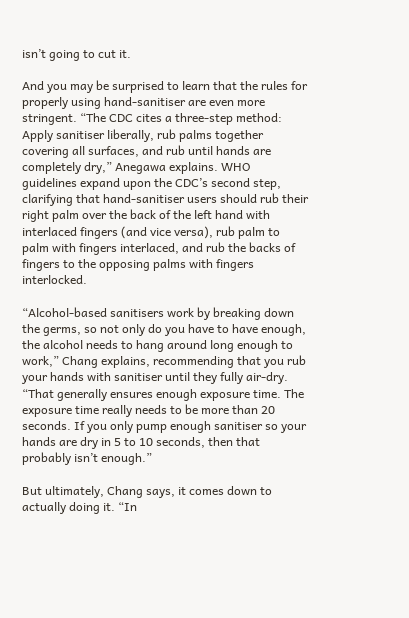isn’t going to cut it.

And you may be surprised to learn that the rules for properly using hand-sanitiser are even more stringent. “The CDC cites a three-step method: Apply sanitiser liberally, rub palms together covering all surfaces, and rub until hands are completely dry,” Anegawa explains. WHO guidelines expand upon the CDC’s second step, clarifying that hand-sanitiser users should rub their right palm over the back of the left hand with interlaced fingers (and vice versa), rub palm to palm with fingers interlaced, and rub the backs of fingers to the opposing palms with fingers interlocked.

“Alcohol-based sanitisers work by breaking down the germs, so not only do you have to have enough, the alcohol needs to hang around long enough to work,” Chang explains, recommending that you rub your hands with sanitiser until they fully air-dry. “That generally ensures enough exposure time. The exposure time really needs to be more than 20 seconds. If you only pump enough sanitiser so your hands are dry in 5 to 10 seconds, then that probably isn’t enough.”

But ultimately, Chang says, it comes down to actually doing it. “In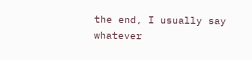the end, I usually say whatever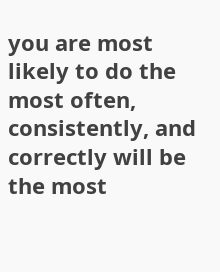you are most likely to do the most often, consistently, and correctly will be the most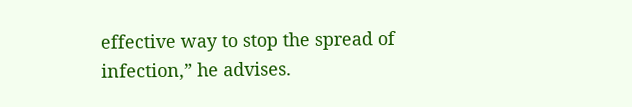effective way to stop the spread of infection,” he advises.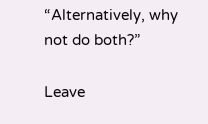“Alternatively, why not do both?”

Leave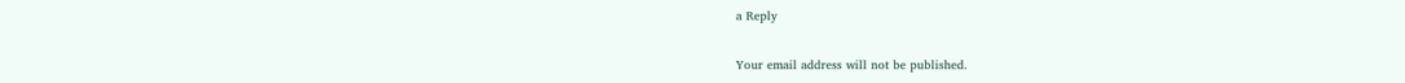a Reply

Your email address will not be published.